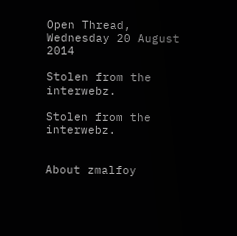Open Thread, Wednesday 20 August 2014

Stolen from the interwebz.

Stolen from the interwebz.


About zmalfoy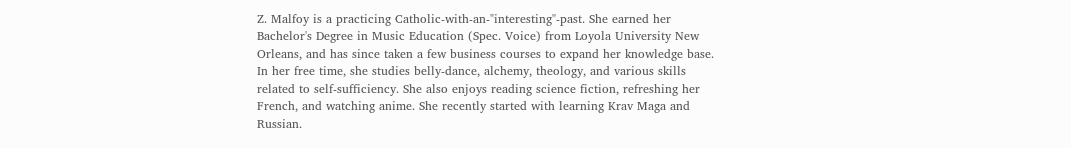Z. Malfoy is a practicing Catholic-with-an-"interesting"-past. She earned her Bachelor's Degree in Music Education (Spec. Voice) from Loyola University New Orleans, and has since taken a few business courses to expand her knowledge base. In her free time, she studies belly-dance, alchemy, theology, and various skills related to self-sufficiency. She also enjoys reading science fiction, refreshing her French, and watching anime. She recently started with learning Krav Maga and Russian.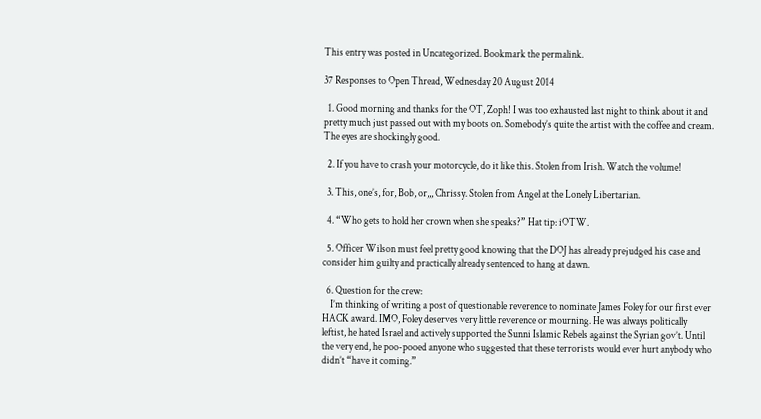This entry was posted in Uncategorized. Bookmark the permalink.

37 Responses to Open Thread, Wednesday 20 August 2014

  1. Good morning and thanks for the OT, Zoph! I was too exhausted last night to think about it and pretty much just passed out with my boots on. Somebody’s quite the artist with the coffee and cream. The eyes are shockingly good.

  2. If you have to crash your motorcycle, do it like this. Stolen from Irish. Watch the volume!

  3. This, one’s, for, Bob, or,,, Chrissy. Stolen from Angel at the Lonely Libertarian.

  4. “Who gets to hold her crown when she speaks?” Hat tip: iOTW.

  5. Officer Wilson must feel pretty good knowing that the DOJ has already prejudged his case and consider him guilty and practically already sentenced to hang at dawn.

  6. Question for the crew:
    I’m thinking of writing a post of questionable reverence to nominate James Foley for our first ever HACK award. IMO, Foley deserves very little reverence or mourning. He was always politically leftist, he hated Israel and actively supported the Sunni Islamic Rebels against the Syrian gov’t. Until the very end, he poo-pooed anyone who suggested that these terrorists would ever hurt anybody who didn’t “have it coming.”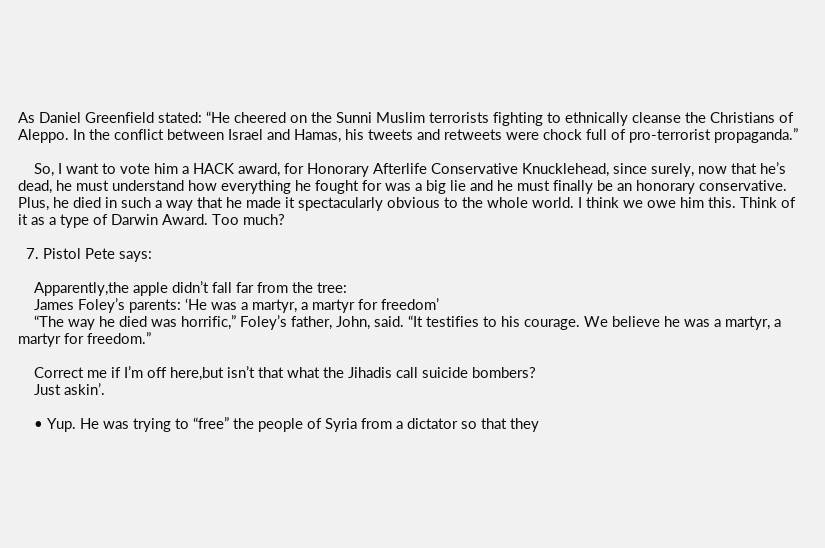As Daniel Greenfield stated: “He cheered on the Sunni Muslim terrorists fighting to ethnically cleanse the Christians of Aleppo. In the conflict between Israel and Hamas, his tweets and retweets were chock full of pro-terrorist propaganda.”

    So, I want to vote him a HACK award, for Honorary Afterlife Conservative Knucklehead, since surely, now that he’s dead, he must understand how everything he fought for was a big lie and he must finally be an honorary conservative. Plus, he died in such a way that he made it spectacularly obvious to the whole world. I think we owe him this. Think of it as a type of Darwin Award. Too much?

  7. Pistol Pete says:

    Apparently,the apple didn’t fall far from the tree:
    James Foley’s parents: ‘He was a martyr, a martyr for freedom’
    “The way he died was horrific,” Foley’s father, John, said. “It testifies to his courage. We believe he was a martyr, a martyr for freedom.”

    Correct me if I’m off here,but isn’t that what the Jihadis call suicide bombers?
    Just askin’.

    • Yup. He was trying to “free” the people of Syria from a dictator so that they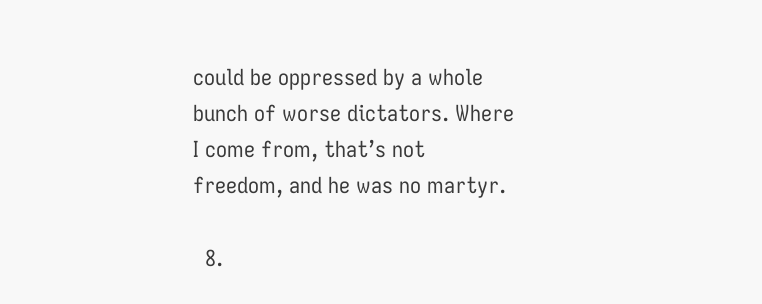could be oppressed by a whole bunch of worse dictators. Where I come from, that’s not freedom, and he was no martyr.

  8.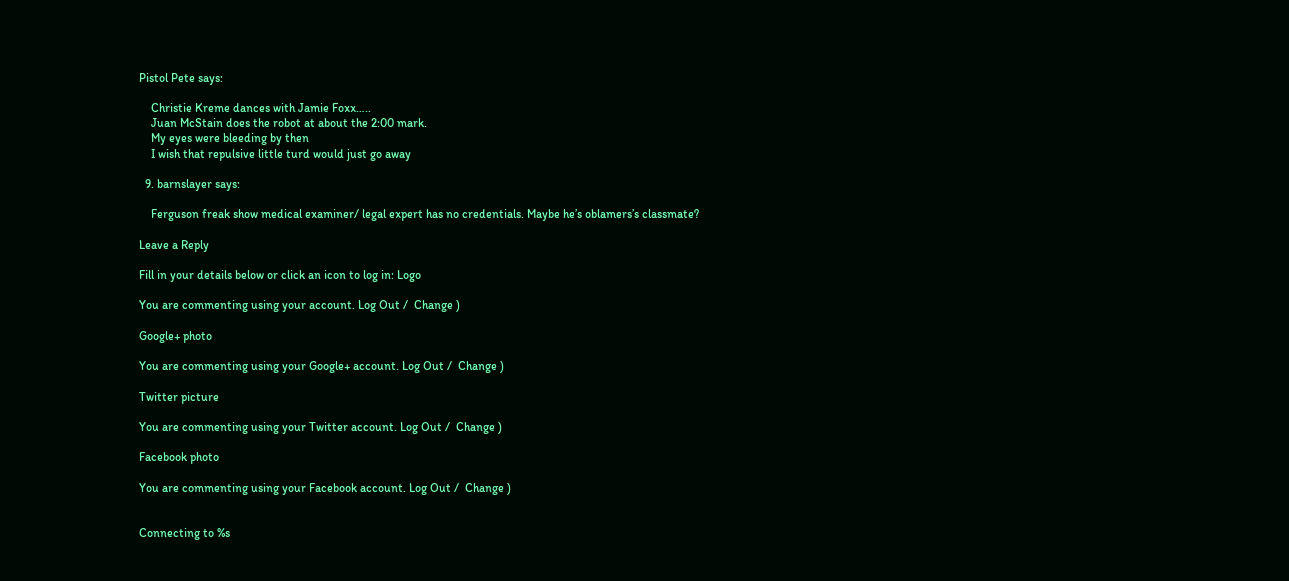Pistol Pete says:

    Christie Kreme dances with Jamie Foxx…..
    Juan McStain does the robot at about the 2:00 mark.
    My eyes were bleeding by then
    I wish that repulsive little turd would just go away

  9. barnslayer says:

    Ferguson freak show medical examiner/ legal expert has no credentials. Maybe he’s oblamers’s classmate?

Leave a Reply

Fill in your details below or click an icon to log in: Logo

You are commenting using your account. Log Out /  Change )

Google+ photo

You are commenting using your Google+ account. Log Out /  Change )

Twitter picture

You are commenting using your Twitter account. Log Out /  Change )

Facebook photo

You are commenting using your Facebook account. Log Out /  Change )


Connecting to %s